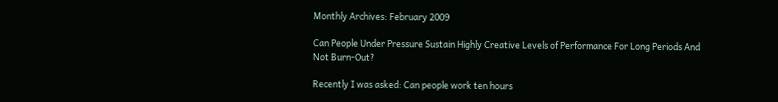Monthly Archives: February 2009

Can People Under Pressure Sustain Highly Creative Levels of Performance For Long Periods And Not Burn-Out?

Recently I was asked: Can people work ten hours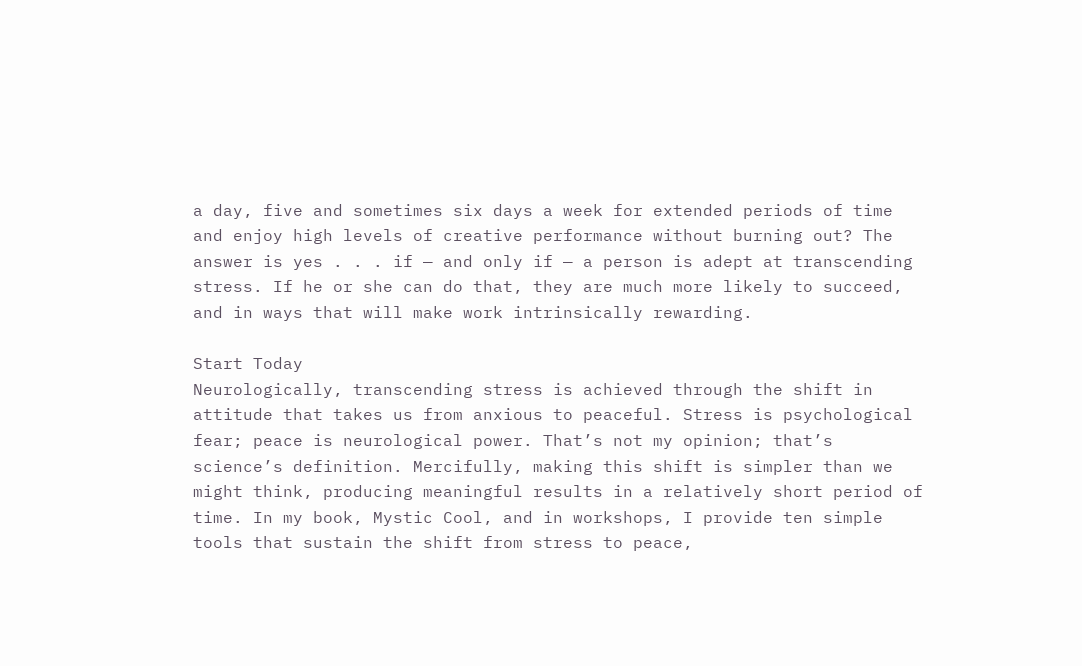a day, five and sometimes six days a week for extended periods of time and enjoy high levels of creative performance without burning out? The answer is yes . . . if — and only if — a person is adept at transcending stress. If he or she can do that, they are much more likely to succeed, and in ways that will make work intrinsically rewarding.

Start Today
Neurologically, transcending stress is achieved through the shift in attitude that takes us from anxious to peaceful. Stress is psychological fear; peace is neurological power. That’s not my opinion; that’s science’s definition. Mercifully, making this shift is simpler than we might think, producing meaningful results in a relatively short period of time. In my book, Mystic Cool, and in workshops, I provide ten simple tools that sustain the shift from stress to peace,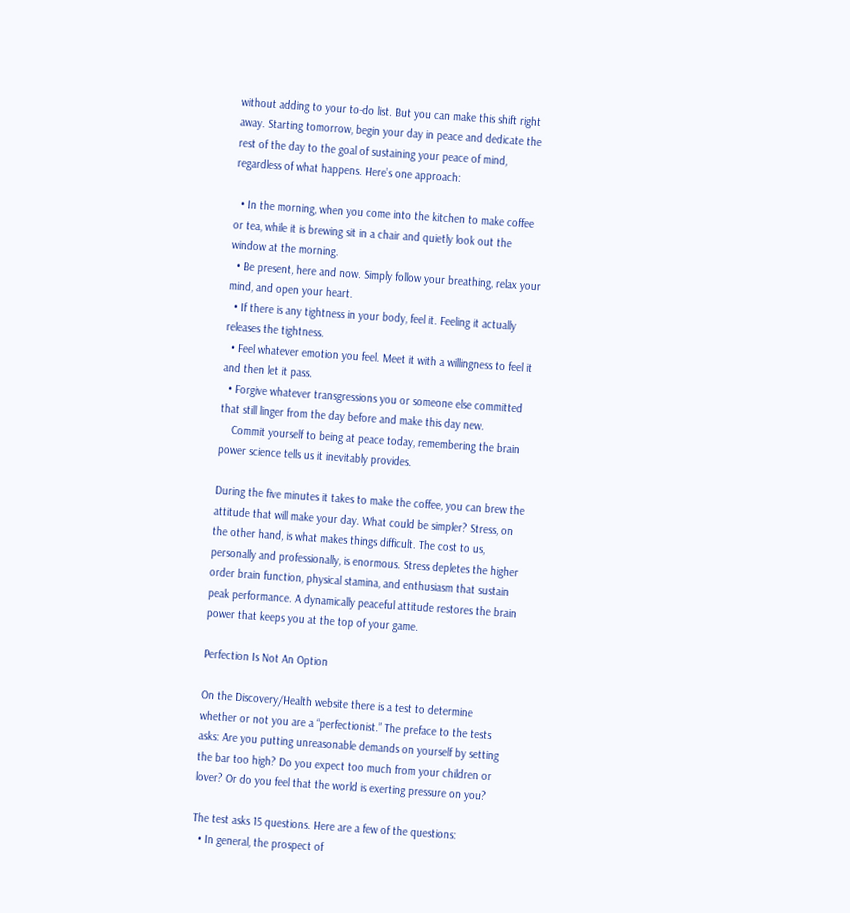without adding to your to-do list. But you can make this shift right away. Starting tomorrow, begin your day in peace and dedicate the rest of the day to the goal of sustaining your peace of mind, regardless of what happens. Here’s one approach:

  • In the morning, when you come into the kitchen to make coffee or tea, while it is brewing sit in a chair and quietly look out the window at the morning.
  • Be present, here and now. Simply follow your breathing, relax your mind, and open your heart.
  • If there is any tightness in your body, feel it. Feeling it actually releases the tightness.
  • Feel whatever emotion you feel. Meet it with a willingness to feel it and then let it pass.
  • Forgive whatever transgressions you or someone else committed that still linger from the day before and make this day new.
    Commit yourself to being at peace today, remembering the brain power science tells us it inevitably provides.

During the five minutes it takes to make the coffee, you can brew the attitude that will make your day. What could be simpler? Stress, on the other hand, is what makes things difficult. The cost to us, personally and professionally, is enormous. Stress depletes the higher order brain function, physical stamina, and enthusiasm that sustain peak performance. A dynamically peaceful attitude restores the brain power that keeps you at the top of your game.

Perfection Is Not An Option

On the Discovery/Health website there is a test to determine whether or not you are a “perfectionist.” The preface to the tests asks: Are you putting unreasonable demands on yourself by setting the bar too high? Do you expect too much from your children or lover? Or do you feel that the world is exerting pressure on you?

The test asks 15 questions. Here are a few of the questions:
  • In general, the prospect of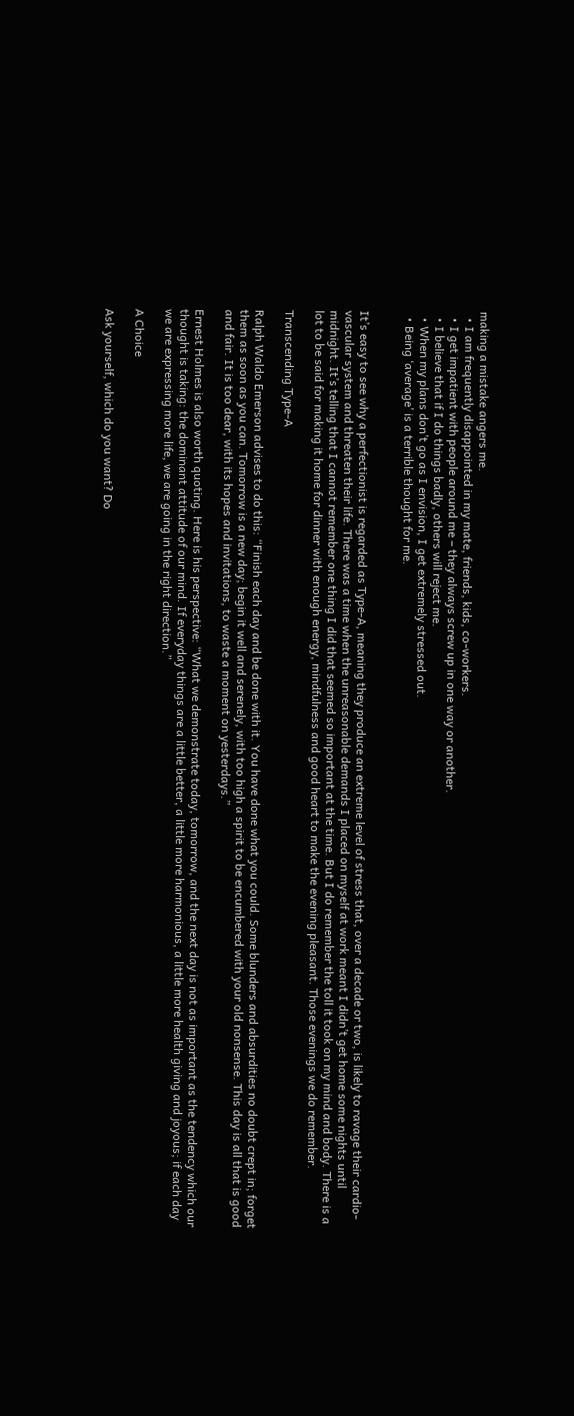making a mistake angers me.
  • I am frequently disappointed in my mate, friends, kids, co-workers.
  • I get impatient with people around me – they always screw up in one way or another.
  • I believe that if I do things badly, others will reject me.
  • When my plans don’t go as I envision, I get extremely stressed out.
  • Being ‘average’ is a terrible thought for me.


It’s easy to see why a perfectionist is regarded as Type-A, meaning they produce an extreme level of stress that, over a decade or two, is likely to ravage their cardio-vascular system and threaten their life. There was a time when the unreasonable demands I placed on myself at work meant I didn’t get home some nights until midnight. It’s telling that I cannot remember one thing I did that seemed so important at the time. But I do remember the toll it took on my mind and body. There is a lot to be said for making it home for dinner with enough energy, mindfulness and good heart to make the evening pleasant. Those evenings we do remember.

Transcending Type-A

Ralph Waldo Emerson advises to do this: “Finish each day and be done with it. You have done what you could. Some blunders and absurdities no doubt crept in; forget them as soon as you can. Tomorrow is a new day; begin it well and serenely, with too high a spirit to be encumbered with your old nonsense. This day is all that is good and fair. It is too dear, with its hopes and invitations, to waste a moment on yesterdays.”

Ernest Holmes is also worth quoting. Here is his perspective: “What we demonstrate today, tomorrow, and the next day is not as important as the tendency which our thought is taking: the dominant attitude of our mind. If everyday things are a little better, a little more harmonious, a little more health giving and joyous; if each day we are expressing more life, we are going in the right direction.”

A Choice

Ask yourself, which do you want? Do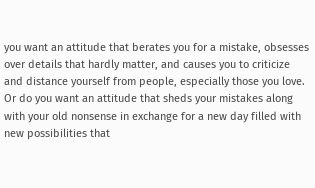you want an attitude that berates you for a mistake, obsesses over details that hardly matter, and causes you to criticize and distance yourself from people, especially those you love. Or do you want an attitude that sheds your mistakes along with your old nonsense in exchange for a new day filled with new possibilities that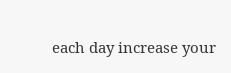each day increase your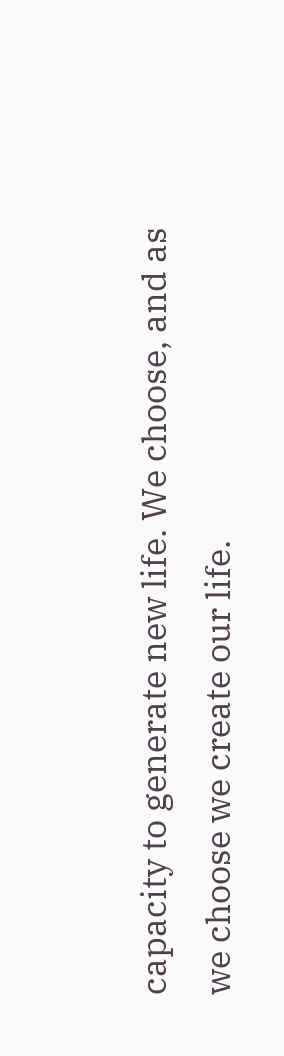capacity to generate new life. We choose, and as we choose we create our life.